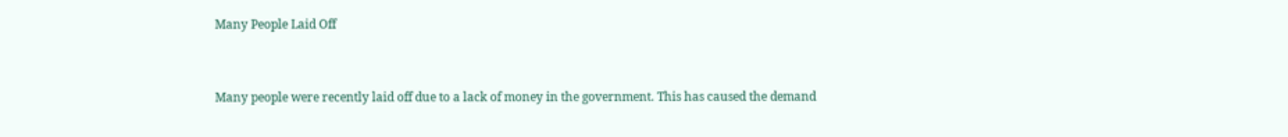Many People Laid Off


Many people were recently laid off due to a lack of money in the government. This has caused the demand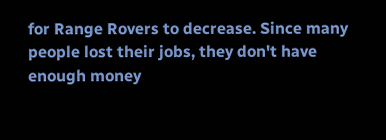for Range Rovers to decrease. Since many people lost their jobs, they don't have enough money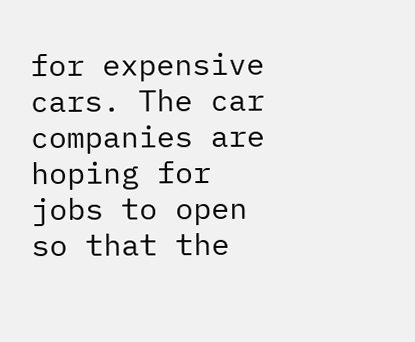for expensive cars. The car companies are hoping for jobs to open so that the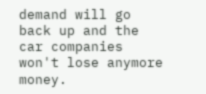demand will go back up and the car companies won't lose anymore money.